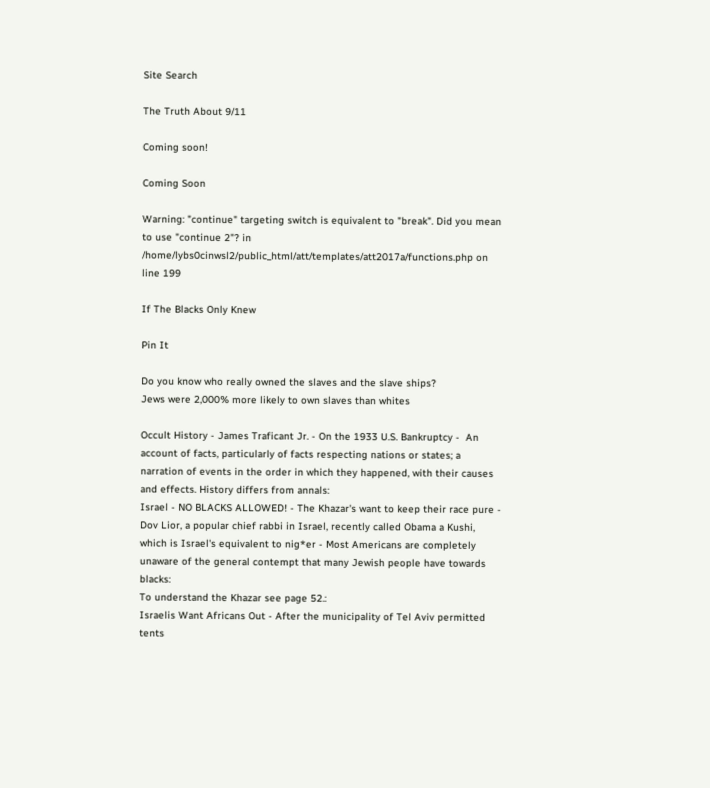Site Search

The Truth About 9/11

Coming soon!

Coming Soon

Warning: "continue" targeting switch is equivalent to "break". Did you mean to use "continue 2"? in /home/lybs0cinwsl2/public_html/att/templates/att2017a/functions.php on line 199

If The Blacks Only Knew

Pin It

Do you know who really owned the slaves and the slave ships?
Jews were 2,000% more likely to own slaves than whites

Occult History - James Traficant Jr. - On the 1933 U.S. Bankruptcy -  An account of facts, particularly of facts respecting nations or states; a narration of events in the order in which they happened, with their causes and effects. History differs from annals:
Israel - NO BLACKS ALLOWED! - The Khazar's want to keep their race pure - Dov Lior, a popular chief rabbi in Israel, recently called Obama a Kushi, which is Israel's equivalent to nig*er - Most Americans are completely unaware of the general contempt that many Jewish people have towards blacks:
To understand the Khazar see page 52.:
Israelis Want Africans Out - After the municipality of Tel Aviv permitted tents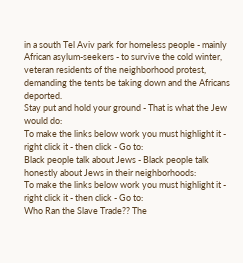in a south Tel Aviv park for homeless people - mainly African asylum-seekers - to survive the cold winter, veteran residents of the neighborhood protest, demanding the tents be taking down and the Africans deported.
Stay put and hold your ground - That is what the Jew would do:
To make the links below work you must highlight it - right click it - then click - Go to:
Black people talk about Jews - Black people talk honestly about Jews in their neighborhoods:
To make the links below work you must highlight it - right click it - then click - Go to:
Who Ran the Slave Trade?? The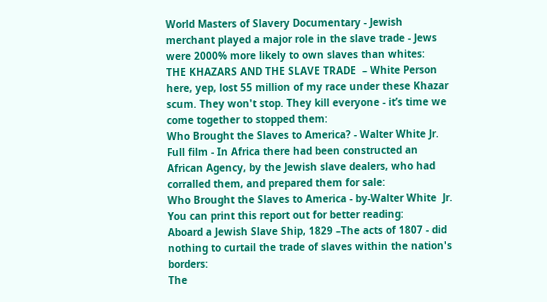World Masters of Slavery Documentary - Jewish merchant played a major role in the slave trade - Jews were 2000% more likely to own slaves than whites:
THE KHAZARS AND THE SLAVE TRADE  – White Person here, yep, lost 55 million of my race under these Khazar scum. They won't stop. They kill everyone - it’s time we come together to stopped them:
Who Brought the Slaves to America? - Walter White Jr. Full film - In Africa there had been constructed an African Agency, by the Jewish slave dealers, who had corralled them, and prepared them for sale:
Who Brought the Slaves to America - by-Walter White  Jr. You can print this report out for better reading:
Aboard a Jewish Slave Ship, 1829 –The acts of 1807 - did nothing to curtail the trade of slaves within the nation's borders:
The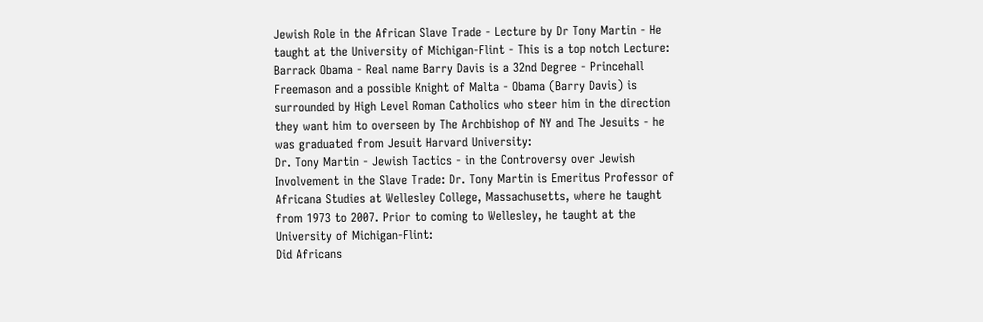Jewish Role in the African Slave Trade - Lecture by Dr Tony Martin - He taught at the University of Michigan-Flint - This is a top notch Lecture:
Barrack Obama - Real name Barry Davis is a 32nd Degree - Princehall Freemason and a possible Knight of Malta - Obama (Barry Davis) is surrounded by High Level Roman Catholics who steer him in the direction they want him to overseen by The Archbishop of NY and The Jesuits - he was graduated from Jesuit Harvard University:
Dr. Tony Martin - Jewish Tactics - in the Controversy over Jewish Involvement in the Slave Trade: Dr. Tony Martin is Emeritus Professor of Africana Studies at Wellesley College, Massachusetts, where he taught from 1973 to 2007. Prior to coming to Wellesley, he taught at the University of Michigan-Flint:
Did Africans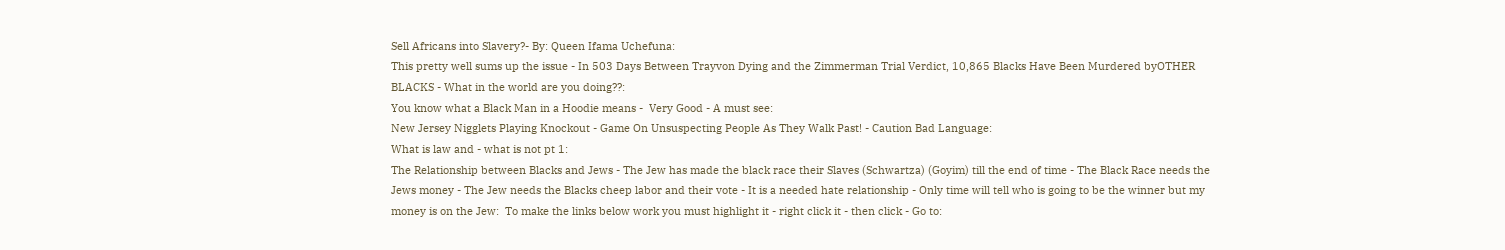Sell Africans into Slavery?- By: Queen Ifama Uchefuna:
This pretty well sums up the issue - In 503 Days Between Trayvon Dying and the Zimmerman Trial Verdict, 10,865 Blacks Have Been Murdered byOTHER BLACKS - What in the world are you doing??:
You know what a Black Man in a Hoodie means -  Very Good - A must see:
New Jersey Nigglets Playing Knockout - Game On Unsuspecting People As They Walk Past! - Caution Bad Language:
What is law and - what is not pt 1:
The Relationship between Blacks and Jews - The Jew has made the black race their Slaves (Schwartza) (Goyim) till the end of time - The Black Race needs the Jews money - The Jew needs the Blacks cheep labor and their vote - It is a needed hate relationship - Only time will tell who is going to be the winner but my money is on the Jew:  To make the links below work you must highlight it - right click it - then click - Go to: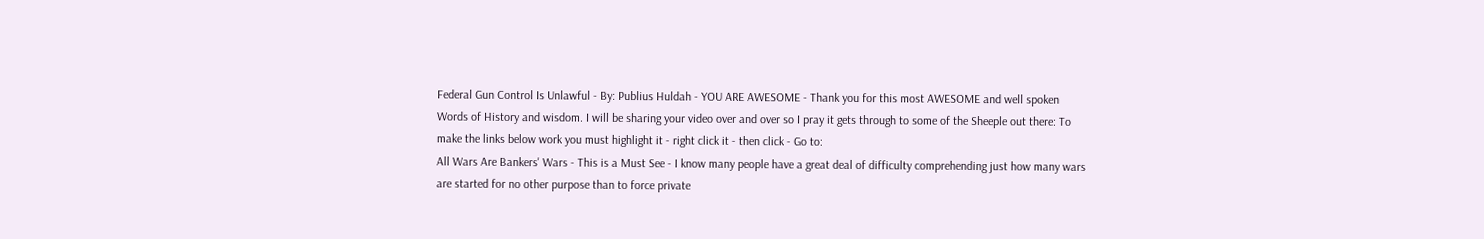Federal Gun Control Is Unlawful - By: Publius Huldah - YOU ARE AWESOME - Thank you for this most AWESOME and well spoken Words of History and wisdom. I will be sharing your video over and over so I pray it gets through to some of the Sheeple out there: To make the links below work you must highlight it - right click it - then click - Go to:
All Wars Are Bankers' Wars - This is a Must See - I know many people have a great deal of difficulty comprehending just how many wars are started for no other purpose than to force private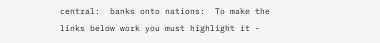central:  banks onto nations:  To make the links below work you must highlight it -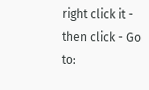right click it - then click - Go to: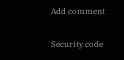Add comment

Security code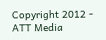Copyright 2012 - ATT Media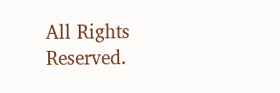All Rights Reserved.